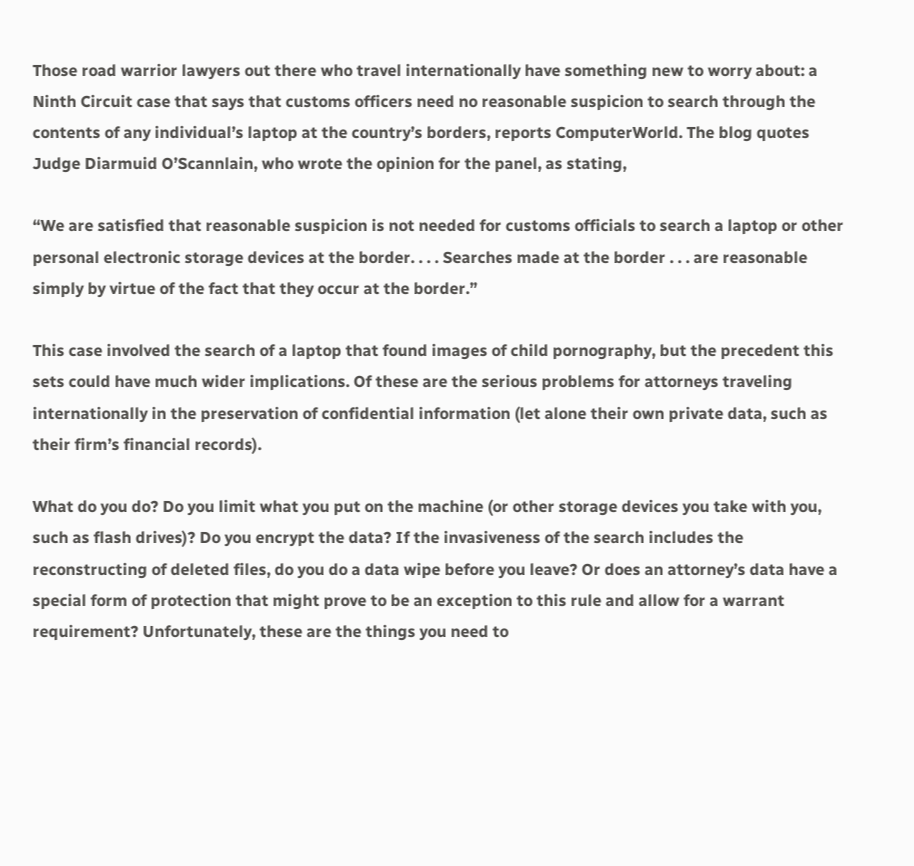Those road warrior lawyers out there who travel internationally have something new to worry about: a Ninth Circuit case that says that customs officers need no reasonable suspicion to search through the contents of any individual’s laptop at the country’s borders, reports ComputerWorld. The blog quotes Judge Diarmuid O’Scannlain, who wrote the opinion for the panel, as stating,

“We are satisfied that reasonable suspicion is not needed for customs officials to search a laptop or other personal electronic storage devices at the border. . . . Searches made at the border . . . are reasonable simply by virtue of the fact that they occur at the border.”

This case involved the search of a laptop that found images of child pornography, but the precedent this sets could have much wider implications. Of these are the serious problems for attorneys traveling internationally in the preservation of confidential information (let alone their own private data, such as their firm’s financial records).

What do you do? Do you limit what you put on the machine (or other storage devices you take with you, such as flash drives)? Do you encrypt the data? If the invasiveness of the search includes the reconstructing of deleted files, do you do a data wipe before you leave? Or does an attorney’s data have a special form of protection that might prove to be an exception to this rule and allow for a warrant requirement? Unfortunately, these are the things you need to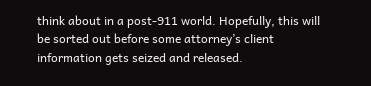think about in a post-911 world. Hopefully, this will be sorted out before some attorney’s client information gets seized and released.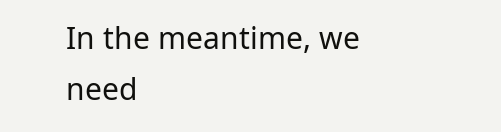In the meantime, we need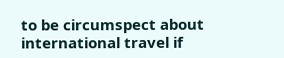to be circumspect about international travel if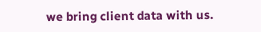we bring client data with us.